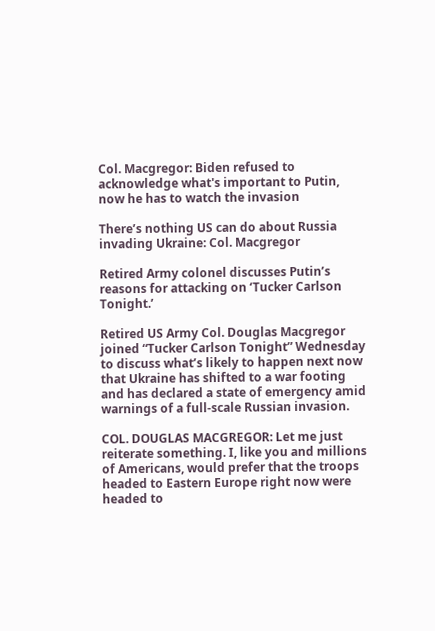Col. Macgregor: Biden refused to acknowledge what's important to Putin, now he has to watch the invasion

There’s nothing US can do about Russia invading Ukraine: Col. Macgregor

Retired Army colonel discusses Putin’s reasons for attacking on ‘Tucker Carlson Tonight.’

Retired US Army Col. Douglas Macgregor joined “Tucker Carlson Tonight” Wednesday to discuss what’s likely to happen next now that Ukraine has shifted to a war footing and has declared a state of emergency amid warnings of a full-scale Russian invasion.

COL. DOUGLAS MACGREGOR: Let me just reiterate something. I, like you and millions of Americans, would prefer that the troops headed to Eastern Europe right now were headed to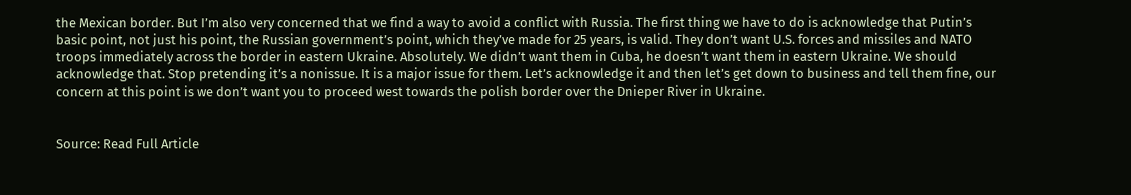the Mexican border. But I’m also very concerned that we find a way to avoid a conflict with Russia. The first thing we have to do is acknowledge that Putin’s basic point, not just his point, the Russian government’s point, which they’ve made for 25 years, is valid. They don’t want U.S. forces and missiles and NATO troops immediately across the border in eastern Ukraine. Absolutely. We didn’t want them in Cuba, he doesn’t want them in eastern Ukraine. We should acknowledge that. Stop pretending it’s a nonissue. It is a major issue for them. Let’s acknowledge it and then let’s get down to business and tell them fine, our concern at this point is we don’t want you to proceed west towards the polish border over the Dnieper River in Ukraine.


Source: Read Full Article